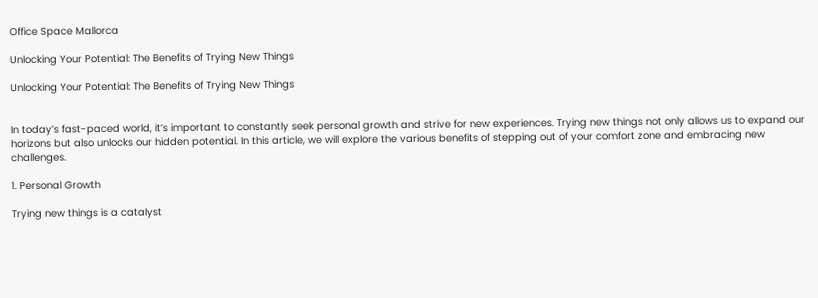Office Space Mallorca

Unlocking Your Potential: The Benefits of Trying New Things

Unlocking Your Potential: The Benefits of Trying New Things


In today’s fast-paced world, it’s important to constantly seek personal growth and strive for new experiences. Trying new things not only allows us to expand our horizons but also unlocks our hidden potential. In this article, we will explore the various benefits of stepping out of your comfort zone and embracing new challenges.

1. Personal Growth

Trying new things is a catalyst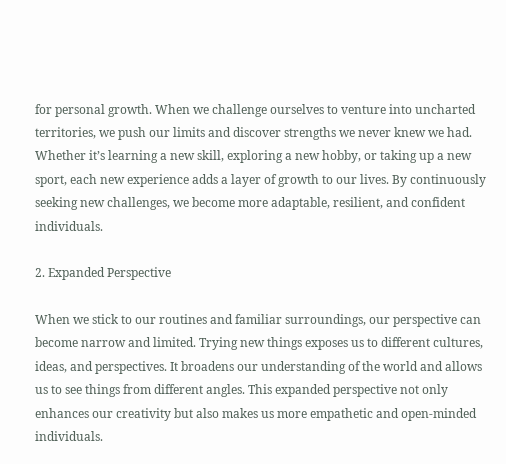for personal growth. When we challenge ourselves to venture into uncharted territories, we push our limits and discover strengths we never knew we had. Whether it’s learning a new skill, exploring a new hobby, or taking up a new sport, each new experience adds a layer of growth to our lives. By continuously seeking new challenges, we become more adaptable, resilient, and confident individuals.

2. Expanded Perspective

When we stick to our routines and familiar surroundings, our perspective can become narrow and limited. Trying new things exposes us to different cultures, ideas, and perspectives. It broadens our understanding of the world and allows us to see things from different angles. This expanded perspective not only enhances our creativity but also makes us more empathetic and open-minded individuals.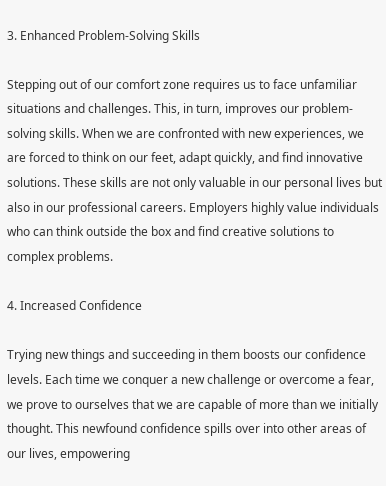3. Enhanced Problem-Solving Skills

Stepping out of our comfort zone requires us to face unfamiliar situations and challenges. This, in turn, improves our problem-solving skills. When we are confronted with new experiences, we are forced to think on our feet, adapt quickly, and find innovative solutions. These skills are not only valuable in our personal lives but also in our professional careers. Employers highly value individuals who can think outside the box and find creative solutions to complex problems.

4. Increased Confidence

Trying new things and succeeding in them boosts our confidence levels. Each time we conquer a new challenge or overcome a fear, we prove to ourselves that we are capable of more than we initially thought. This newfound confidence spills over into other areas of our lives, empowering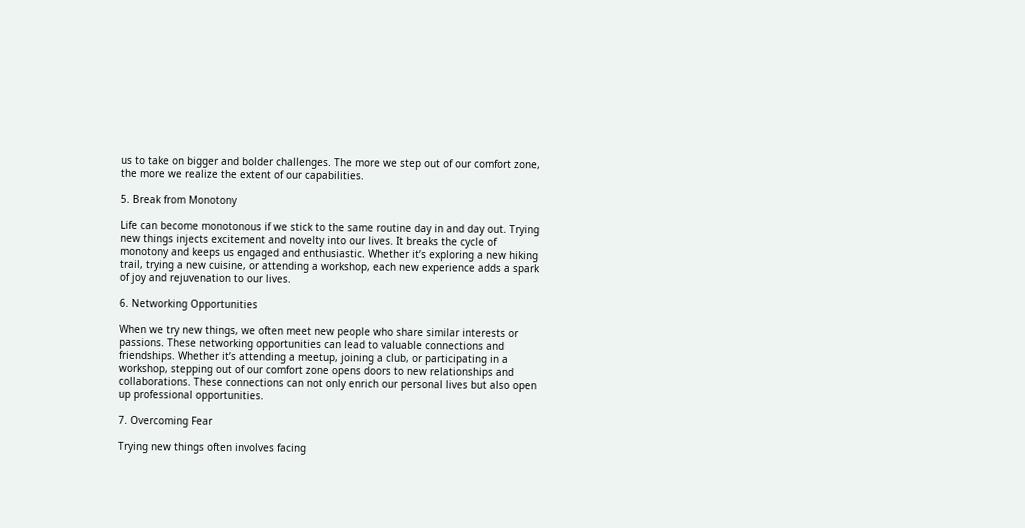us to take on bigger and bolder challenges. The more we step out of our comfort zone, the more we realize the extent of our capabilities.

5. Break from Monotony

Life can become monotonous if we stick to the same routine day in and day out. Trying new things injects excitement and novelty into our lives. It breaks the cycle of monotony and keeps us engaged and enthusiastic. Whether it’s exploring a new hiking trail, trying a new cuisine, or attending a workshop, each new experience adds a spark of joy and rejuvenation to our lives.

6. Networking Opportunities

When we try new things, we often meet new people who share similar interests or passions. These networking opportunities can lead to valuable connections and friendships. Whether it’s attending a meetup, joining a club, or participating in a workshop, stepping out of our comfort zone opens doors to new relationships and collaborations. These connections can not only enrich our personal lives but also open up professional opportunities.

7. Overcoming Fear

Trying new things often involves facing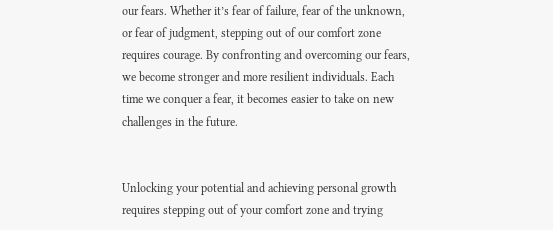our fears. Whether it’s fear of failure, fear of the unknown, or fear of judgment, stepping out of our comfort zone requires courage. By confronting and overcoming our fears, we become stronger and more resilient individuals. Each time we conquer a fear, it becomes easier to take on new challenges in the future.


Unlocking your potential and achieving personal growth requires stepping out of your comfort zone and trying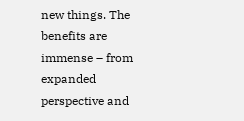new things. The benefits are immense – from expanded perspective and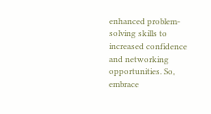enhanced problem-solving skills to increased confidence and networking opportunities. So, embrace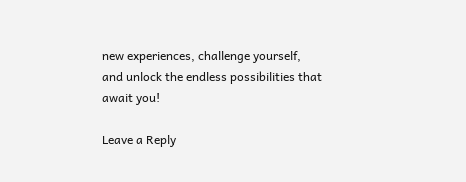new experiences, challenge yourself, and unlock the endless possibilities that await you!

Leave a Reply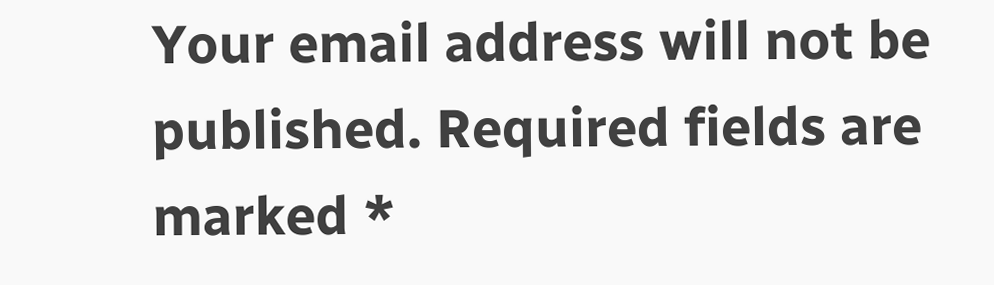Your email address will not be published. Required fields are marked *